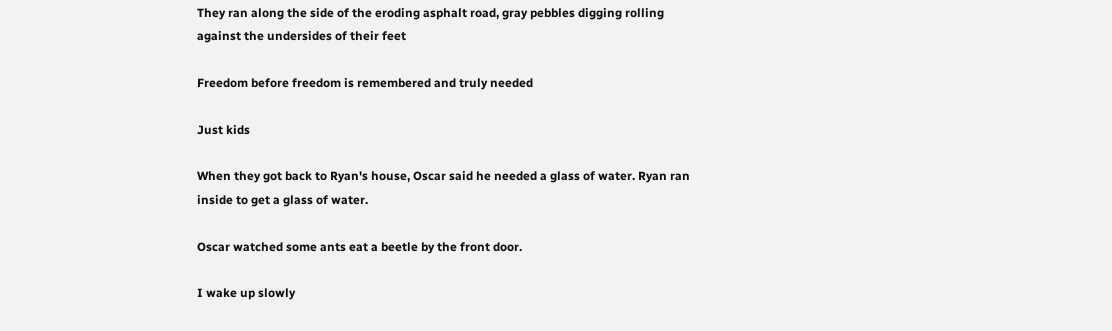They ran along the side of the eroding asphalt road, gray pebbles digging rolling against the undersides of their feet

Freedom before freedom is remembered and truly needed

Just kids

When they got back to Ryan's house, Oscar said he needed a glass of water. Ryan ran inside to get a glass of water.

Oscar watched some ants eat a beetle by the front door.

I wake up slowly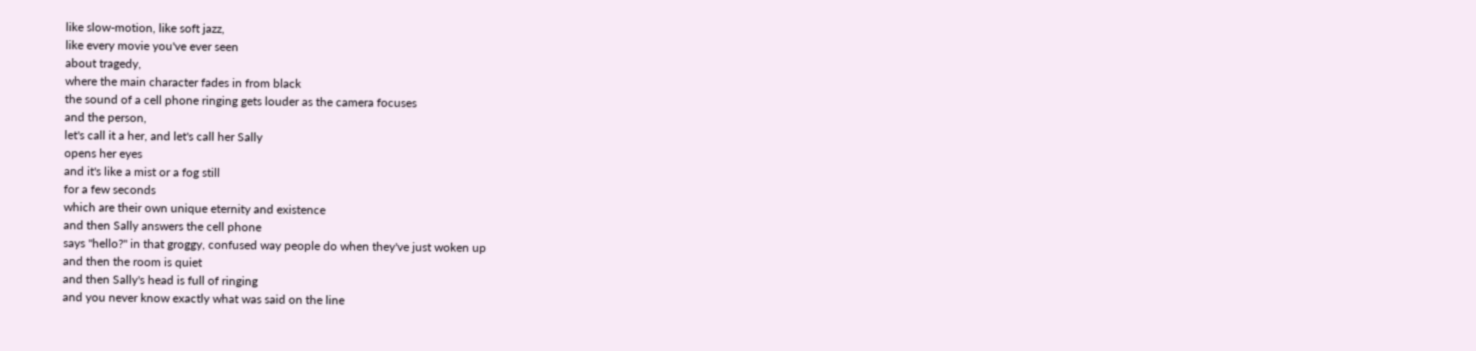like slow-motion, like soft jazz,
like every movie you've ever seen
about tragedy,
where the main character fades in from black
the sound of a cell phone ringing gets louder as the camera focuses
and the person,
let's call it a her, and let's call her Sally
opens her eyes
and it's like a mist or a fog still
for a few seconds
which are their own unique eternity and existence
and then Sally answers the cell phone
says "hello?" in that groggy, confused way people do when they've just woken up
and then the room is quiet
and then Sally's head is full of ringing
and you never know exactly what was said on the line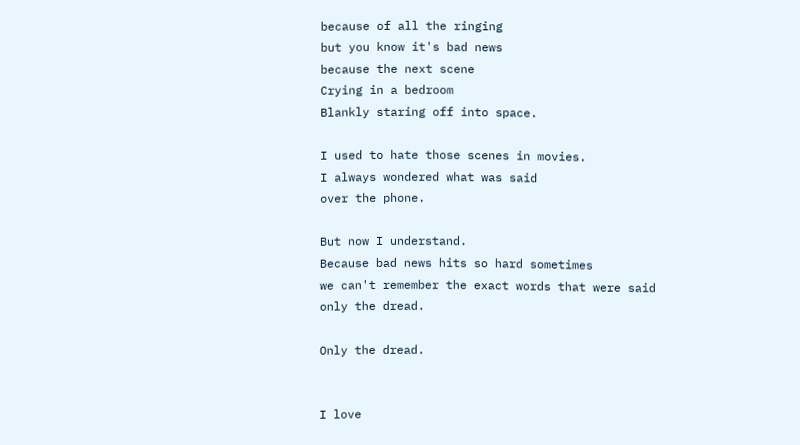because of all the ringing
but you know it's bad news
because the next scene
Crying in a bedroom
Blankly staring off into space.

I used to hate those scenes in movies.
I always wondered what was said
over the phone.

But now I understand.
Because bad news hits so hard sometimes
we can't remember the exact words that were said
only the dread.

Only the dread.


I love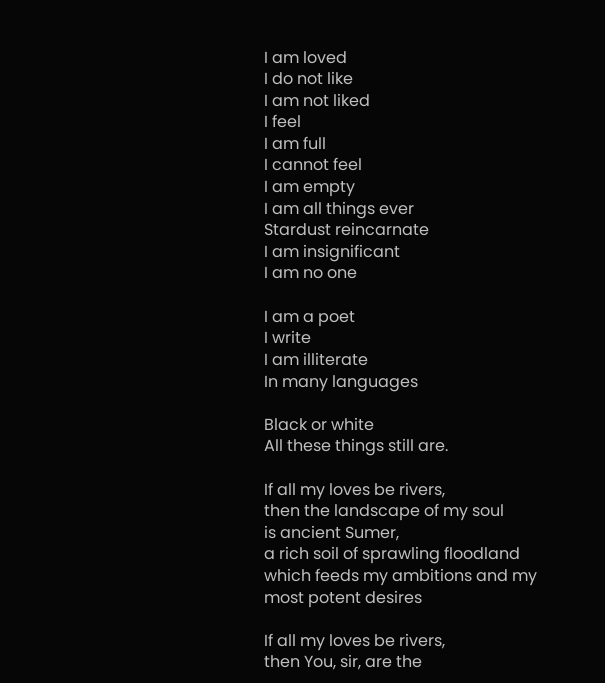I am loved
I do not like
I am not liked
I feel
I am full
I cannot feel
I am empty
I am all things ever
Stardust reincarnate
I am insignificant
I am no one

I am a poet
I write
I am illiterate
In many languages

Black or white
All these things still are.

If all my loves be rivers,
then the landscape of my soul
is ancient Sumer,
a rich soil of sprawling floodland
which feeds my ambitions and my
most potent desires

If all my loves be rivers,
then You, sir, are the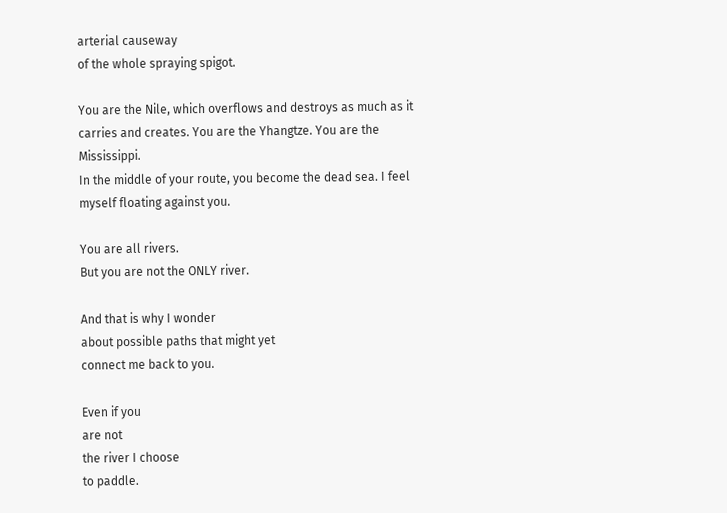arterial causeway
of the whole spraying spigot.

You are the Nile, which overflows and destroys as much as it carries and creates. You are the Yhangtze. You are the Mississippi.
In the middle of your route, you become the dead sea. I feel myself floating against you.

You are all rivers.
But you are not the ONLY river.

And that is why I wonder
about possible paths that might yet
connect me back to you.

Even if you
are not
the river I choose
to paddle.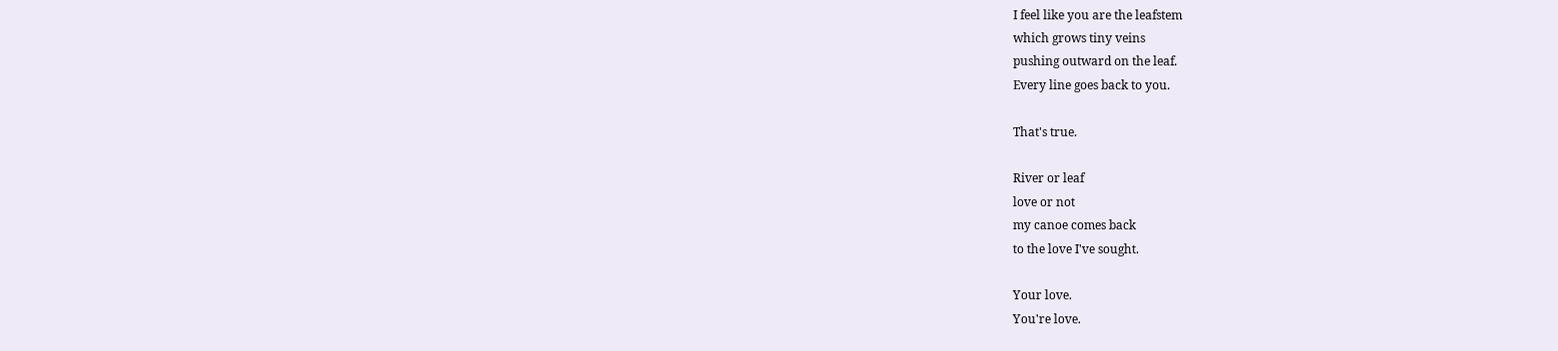I feel like you are the leafstem
which grows tiny veins
pushing outward on the leaf.
Every line goes back to you.

That's true.

River or leaf
love or not
my canoe comes back
to the love I've sought.

Your love.
You're love.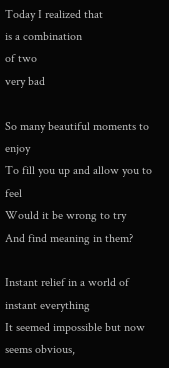Today I realized that
is a combination
of two
very bad

So many beautiful moments to enjoy
To fill you up and allow you to feel
Would it be wrong to try
And find meaning in them?

Instant relief in a world of instant everything
It seemed impossible but now seems obvious,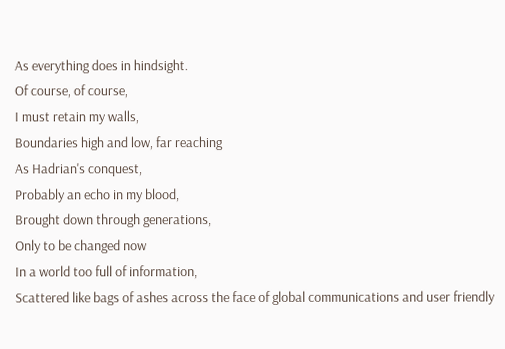As everything does in hindsight.
Of course, of course,
I must retain my walls,
Boundaries high and low, far reaching
As Hadrian's conquest,
Probably an echo in my blood,
Brought down through generations,
Only to be changed now
In a world too full of information,
Scattered like bags of ashes across the face of global communications and user friendly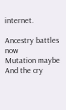internet.

Ancestry battles now
Mutation maybe
And the cry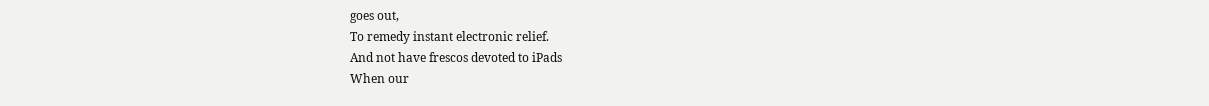goes out,
To remedy instant electronic relief.
And not have frescos devoted to iPads
When our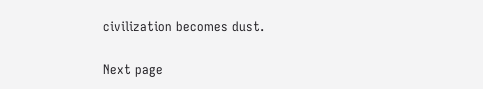civilization becomes dust.

Next page